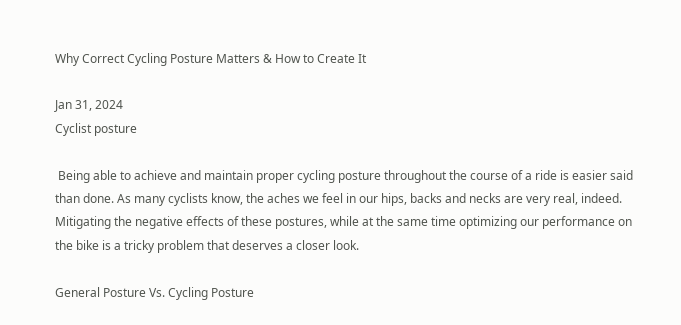Why Correct Cycling Posture Matters & How to Create It

Jan 31, 2024
Cyclist posture

 Being able to achieve and maintain proper cycling posture throughout the course of a ride is easier said than done. As many cyclists know, the aches we feel in our hips, backs and necks are very real, indeed. Mitigating the negative effects of these postures, while at the same time optimizing our performance on the bike is a tricky problem that deserves a closer look.

General Posture Vs. Cycling Posture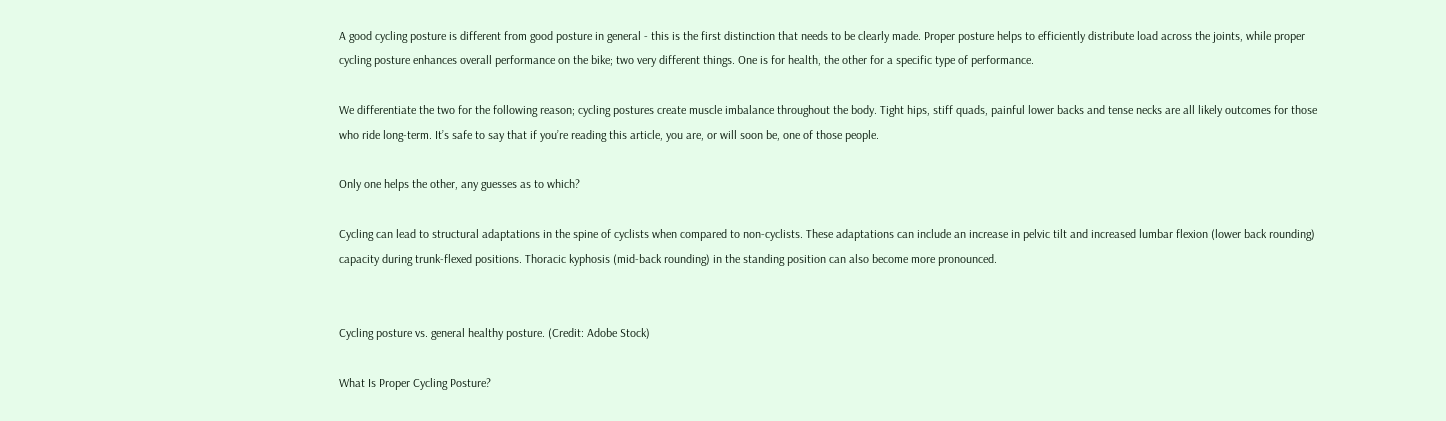A good cycling posture is different from good posture in general - this is the first distinction that needs to be clearly made. Proper posture helps to efficiently distribute load across the joints, while proper cycling posture enhances overall performance on the bike; two very different things. One is for health, the other for a specific type of performance.

We differentiate the two for the following reason; cycling postures create muscle imbalance throughout the body. Tight hips, stiff quads, painful lower backs and tense necks are all likely outcomes for those who ride long-term. It’s safe to say that if you’re reading this article, you are, or will soon be, one of those people.

Only one helps the other, any guesses as to which?

Cycling can lead to structural adaptations in the spine of cyclists when compared to non-cyclists. These adaptations can include an increase in pelvic tilt and increased lumbar flexion (lower back rounding) capacity during trunk-flexed positions. Thoracic kyphosis (mid-back rounding) in the standing position can also become more pronounced.


Cycling posture vs. general healthy posture. (Credit: Adobe Stock)

What Is Proper Cycling Posture?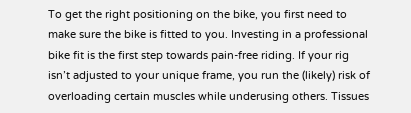To get the right positioning on the bike, you first need to make sure the bike is fitted to you. Investing in a professional bike fit is the first step towards pain-free riding. If your rig isn’t adjusted to your unique frame, you run the (likely) risk of overloading certain muscles while underusing others. Tissues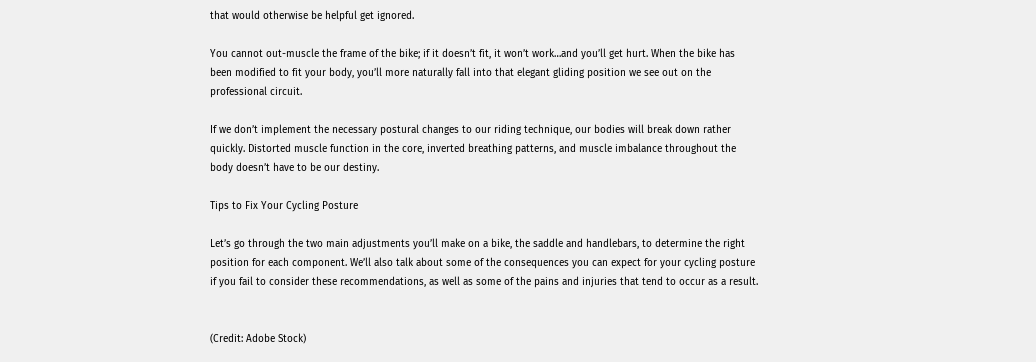that would otherwise be helpful get ignored.

You cannot out-muscle the frame of the bike; if it doesn’t fit, it won’t work…and you’ll get hurt. When the bike has been modified to fit your body, you’ll more naturally fall into that elegant gliding position we see out on the professional circuit.

If we don’t implement the necessary postural changes to our riding technique, our bodies will break down rather quickly. Distorted muscle function in the core, inverted breathing patterns, and muscle imbalance throughout the body doesn’t have to be our destiny.

Tips to Fix Your Cycling Posture

Let’s go through the two main adjustments you’ll make on a bike, the saddle and handlebars, to determine the right position for each component. We’ll also talk about some of the consequences you can expect for your cycling posture if you fail to consider these recommendations, as well as some of the pains and injuries that tend to occur as a result.


(Credit: Adobe Stock)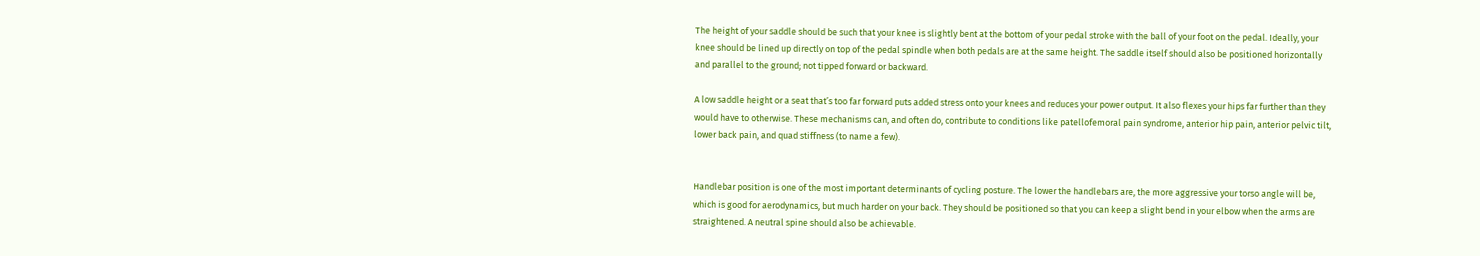The height of your saddle should be such that your knee is slightly bent at the bottom of your pedal stroke with the ball of your foot on the pedal. Ideally, your knee should be lined up directly on top of the pedal spindle when both pedals are at the same height. The saddle itself should also be positioned horizontally and parallel to the ground; not tipped forward or backward.

A low saddle height or a seat that’s too far forward puts added stress onto your knees and reduces your power output. It also flexes your hips far further than they would have to otherwise. These mechanisms can, and often do, contribute to conditions like patellofemoral pain syndrome, anterior hip pain, anterior pelvic tilt, lower back pain, and quad stiffness (to name a few).


Handlebar position is one of the most important determinants of cycling posture. The lower the handlebars are, the more aggressive your torso angle will be, which is good for aerodynamics, but much harder on your back. They should be positioned so that you can keep a slight bend in your elbow when the arms are straightened. A neutral spine should also be achievable.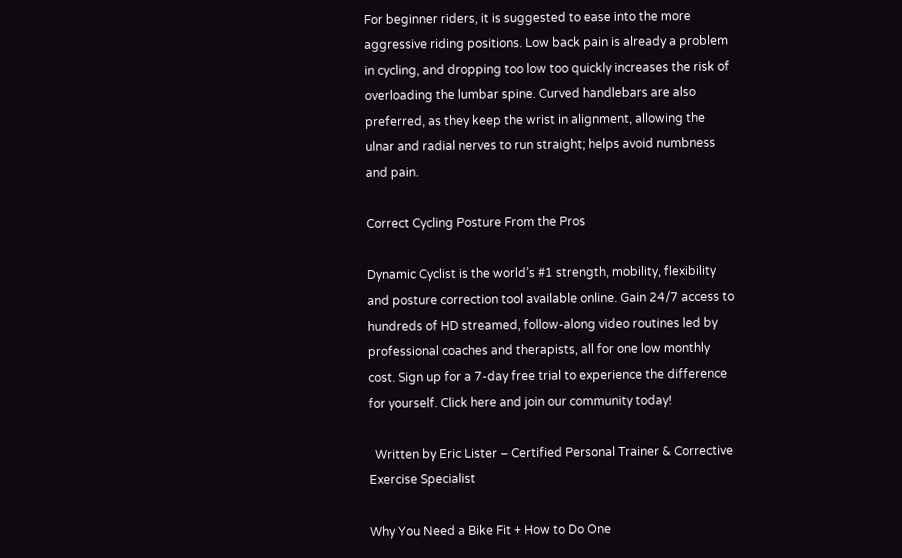For beginner riders, it is suggested to ease into the more aggressive riding positions. Low back pain is already a problem in cycling, and dropping too low too quickly increases the risk of overloading the lumbar spine. Curved handlebars are also preferred, as they keep the wrist in alignment, allowing the ulnar and radial nerves to run straight; helps avoid numbness and pain.

Correct Cycling Posture From the Pros

Dynamic Cyclist is the world’s #1 strength, mobility, flexibility and posture correction tool available online. Gain 24/7 access to hundreds of HD streamed, follow-along video routines led by professional coaches and therapists, all for one low monthly cost. Sign up for a 7-day free trial to experience the difference for yourself. Click here and join our community today!

  Written by Eric Lister – Certified Personal Trainer & Corrective Exercise Specialist

Why You Need a Bike Fit + How to Do One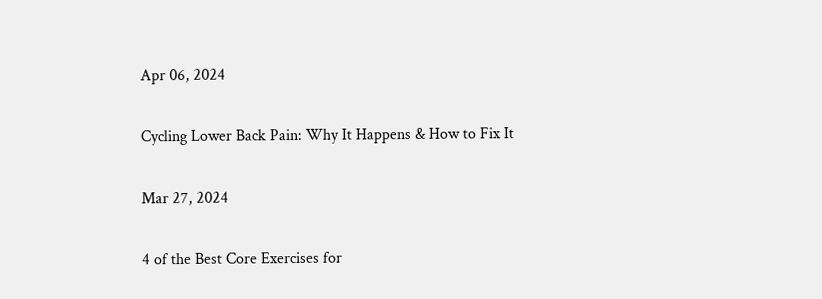Apr 06, 2024

Cycling Lower Back Pain: Why It Happens & How to Fix It

Mar 27, 2024

4 of the Best Core Exercises for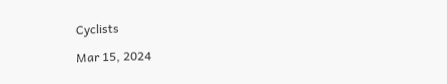Cyclists

Mar 15, 2024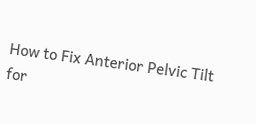How to Fix Anterior Pelvic Tilt for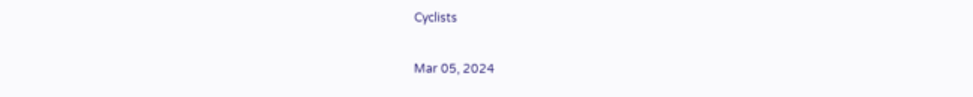Cyclists

Mar 05, 2024